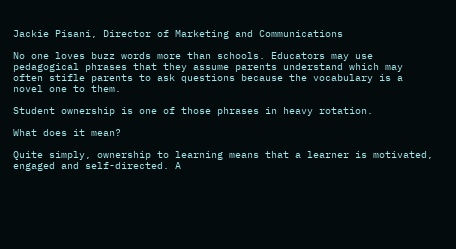Jackie Pisani, Director of Marketing and Communications

No one loves buzz words more than schools. Educators may use pedagogical phrases that they assume parents understand which may often stifle parents to ask questions because the vocabulary is a novel one to them.

Student ownership is one of those phrases in heavy rotation.

What does it mean?

Quite simply, ownership to learning means that a learner is motivated, engaged and self-directed. A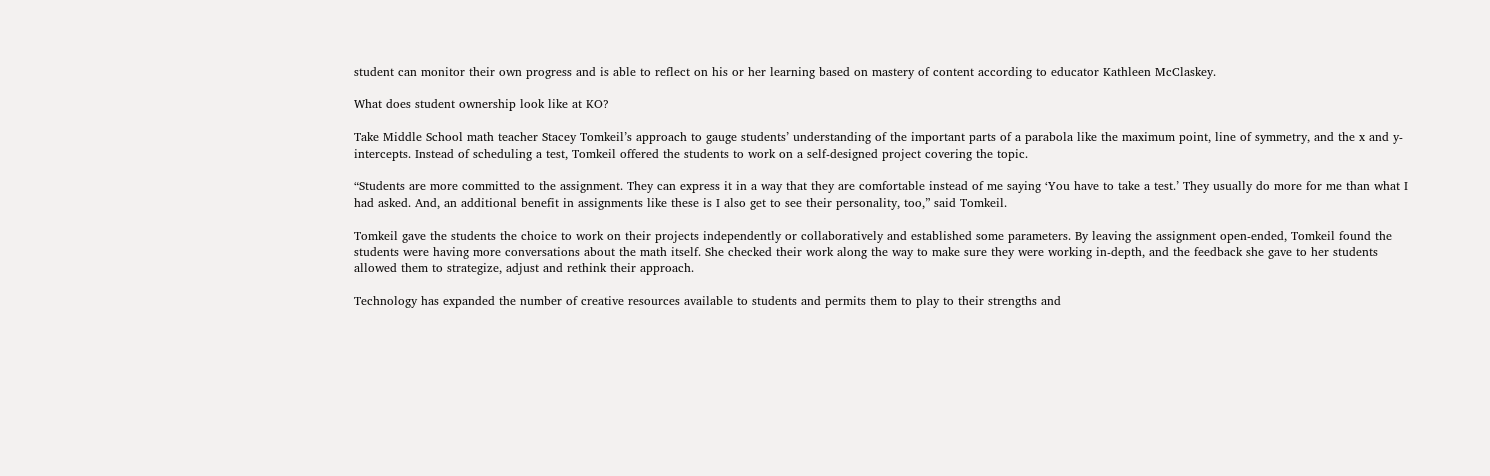student can monitor their own progress and is able to reflect on his or her learning based on mastery of content according to educator Kathleen McClaskey.

What does student ownership look like at KO?

Take Middle School math teacher Stacey Tomkeil’s approach to gauge students’ understanding of the important parts of a parabola like the maximum point, line of symmetry, and the x and y-intercepts. Instead of scheduling a test, Tomkeil offered the students to work on a self-designed project covering the topic.

“Students are more committed to the assignment. They can express it in a way that they are comfortable instead of me saying ‘You have to take a test.’ They usually do more for me than what I had asked. And, an additional benefit in assignments like these is I also get to see their personality, too,” said Tomkeil.

Tomkeil gave the students the choice to work on their projects independently or collaboratively and established some parameters. By leaving the assignment open-ended, Tomkeil found the students were having more conversations about the math itself. She checked their work along the way to make sure they were working in-depth, and the feedback she gave to her students allowed them to strategize, adjust and rethink their approach.

Technology has expanded the number of creative resources available to students and permits them to play to their strengths and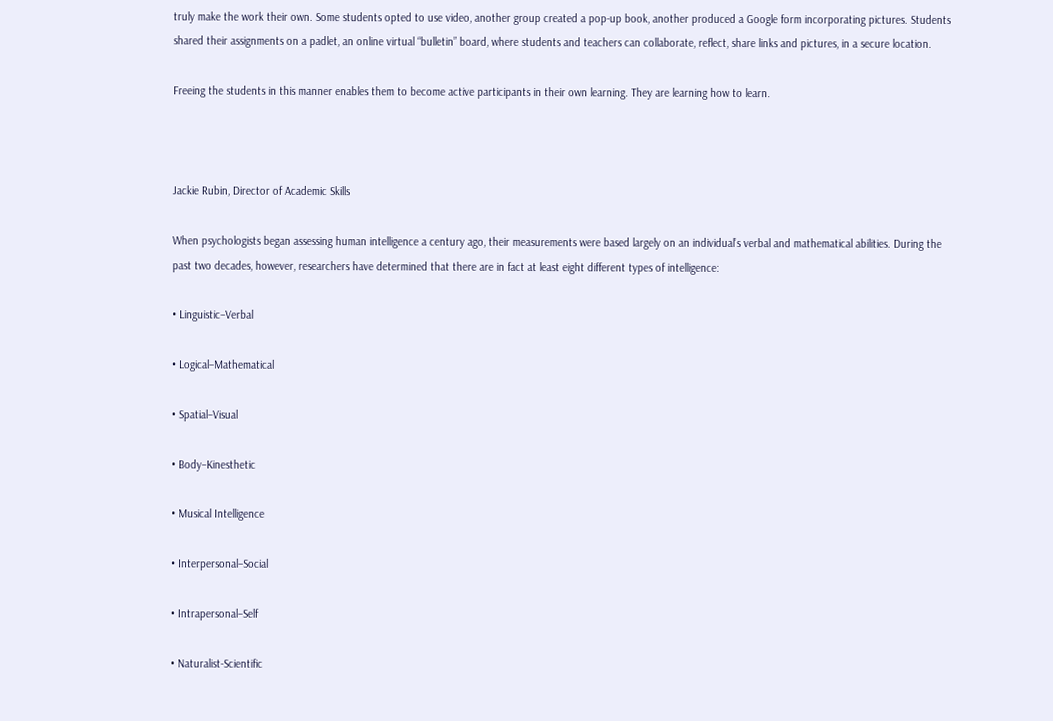truly make the work their own. Some students opted to use video, another group created a pop-up book, another produced a Google form incorporating pictures. Students shared their assignments on a padlet, an online virtual “bulletin” board, where students and teachers can collaborate, reflect, share links and pictures, in a secure location.

Freeing the students in this manner enables them to become active participants in their own learning. They are learning how to learn.



Jackie Rubin, Director of Academic Skills

When psychologists began assessing human intelligence a century ago, their measurements were based largely on an individual’s verbal and mathematical abilities. During the past two decades, however, researchers have determined that there are in fact at least eight different types of intelligence:

• Linguistic–Verbal

• Logical–Mathematical

• Spatial–Visual

• Body–Kinesthetic

• Musical Intelligence

• Interpersonal–Social

• Intrapersonal–Self

• Naturalist-Scientific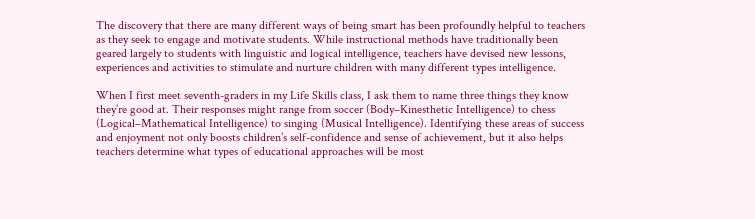The discovery that there are many different ways of being smart has been profoundly helpful to teachers as they seek to engage and motivate students. While instructional methods have traditionally been geared largely to students with linguistic and logical intelligence, teachers have devised new lessons, experiences and activities to stimulate and nurture children with many different types intelligence.

When I first meet seventh-graders in my Life Skills class, I ask them to name three things they know they’re good at. Their responses might range from soccer (Body–Kinesthetic Intelligence) to chess (Logical–Mathematical Intelligence) to singing (Musical Intelligence). Identifying these areas of success and enjoyment not only boosts children’s self-confidence and sense of achievement, but it also helps teachers determine what types of educational approaches will be most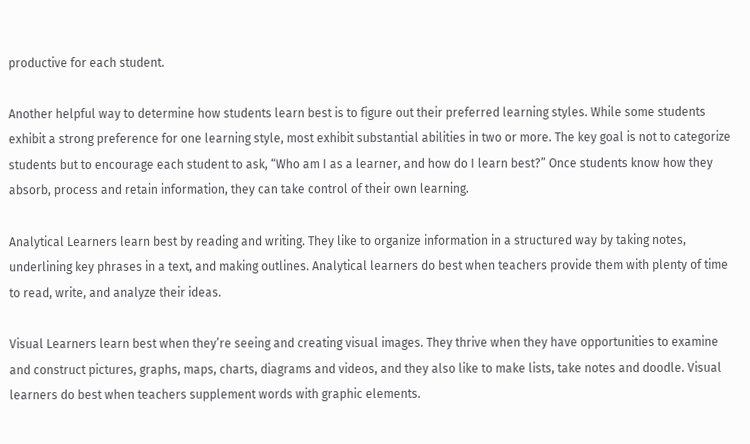productive for each student.

Another helpful way to determine how students learn best is to figure out their preferred learning styles. While some students exhibit a strong preference for one learning style, most exhibit substantial abilities in two or more. The key goal is not to categorize students but to encourage each student to ask, “Who am I as a learner, and how do I learn best?” Once students know how they absorb, process and retain information, they can take control of their own learning.

Analytical Learners learn best by reading and writing. They like to organize information in a structured way by taking notes, underlining key phrases in a text, and making outlines. Analytical learners do best when teachers provide them with plenty of time to read, write, and analyze their ideas.

Visual Learners learn best when they’re seeing and creating visual images. They thrive when they have opportunities to examine and construct pictures, graphs, maps, charts, diagrams and videos, and they also like to make lists, take notes and doodle. Visual learners do best when teachers supplement words with graphic elements.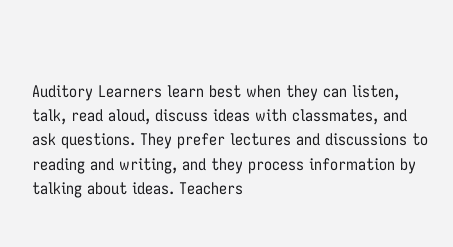Auditory Learners learn best when they can listen, talk, read aloud, discuss ideas with classmates, and ask questions. They prefer lectures and discussions to reading and writing, and they process information by talking about ideas. Teachers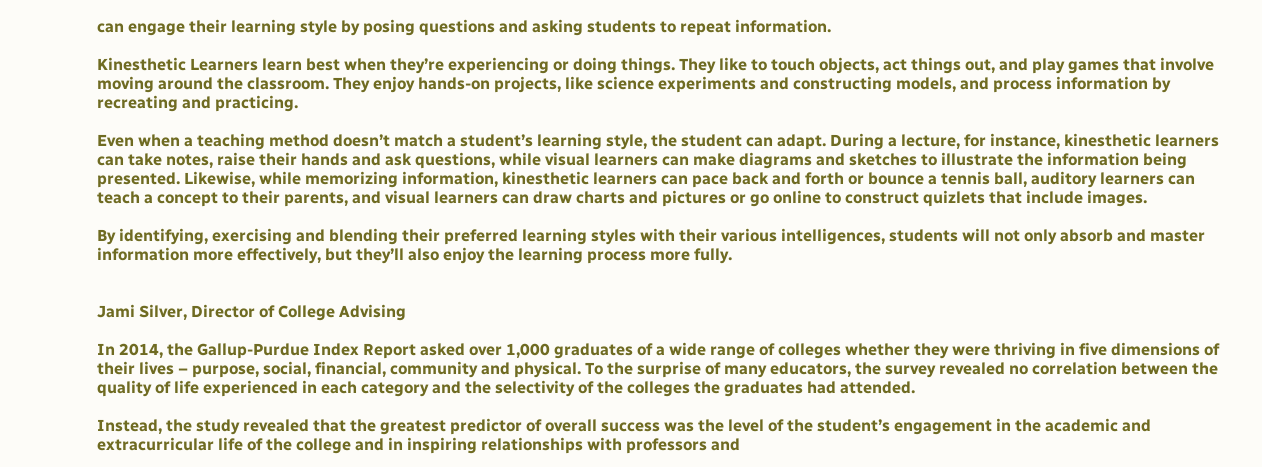can engage their learning style by posing questions and asking students to repeat information.

Kinesthetic Learners learn best when they’re experiencing or doing things. They like to touch objects, act things out, and play games that involve moving around the classroom. They enjoy hands-on projects, like science experiments and constructing models, and process information by recreating and practicing.

Even when a teaching method doesn’t match a student’s learning style, the student can adapt. During a lecture, for instance, kinesthetic learners can take notes, raise their hands and ask questions, while visual learners can make diagrams and sketches to illustrate the information being presented. Likewise, while memorizing information, kinesthetic learners can pace back and forth or bounce a tennis ball, auditory learners can teach a concept to their parents, and visual learners can draw charts and pictures or go online to construct quizlets that include images.

By identifying, exercising and blending their preferred learning styles with their various intelligences, students will not only absorb and master information more effectively, but they’ll also enjoy the learning process more fully.


Jami Silver, Director of College Advising

In 2014, the Gallup-Purdue Index Report asked over 1,000 graduates of a wide range of colleges whether they were thriving in five dimensions of their lives – purpose, social, financial, community and physical. To the surprise of many educators, the survey revealed no correlation between the quality of life experienced in each category and the selectivity of the colleges the graduates had attended.

Instead, the study revealed that the greatest predictor of overall success was the level of the student’s engagement in the academic and extracurricular life of the college and in inspiring relationships with professors and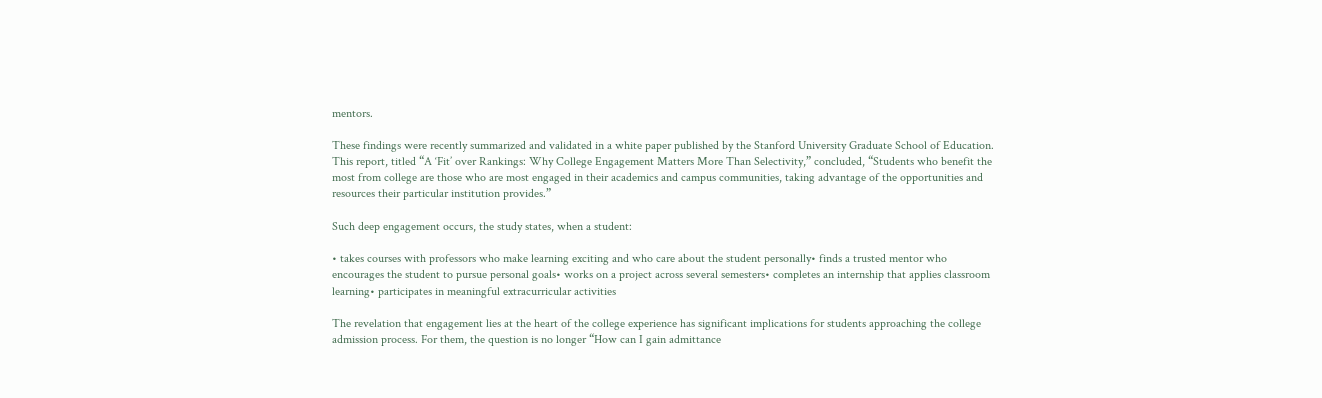mentors.

These findings were recently summarized and validated in a white paper published by the Stanford University Graduate School of Education. This report, titled “A ‘Fit’ over Rankings: Why College Engagement Matters More Than Selectivity,” concluded, “Students who benefit the most from college are those who are most engaged in their academics and campus communities, taking advantage of the opportunities and resources their particular institution provides.”

Such deep engagement occurs, the study states, when a student:

• takes courses with professors who make learning exciting and who care about the student personally• finds a trusted mentor who encourages the student to pursue personal goals• works on a project across several semesters• completes an internship that applies classroom learning• participates in meaningful extracurricular activities

The revelation that engagement lies at the heart of the college experience has significant implications for students approaching the college admission process. For them, the question is no longer “How can I gain admittance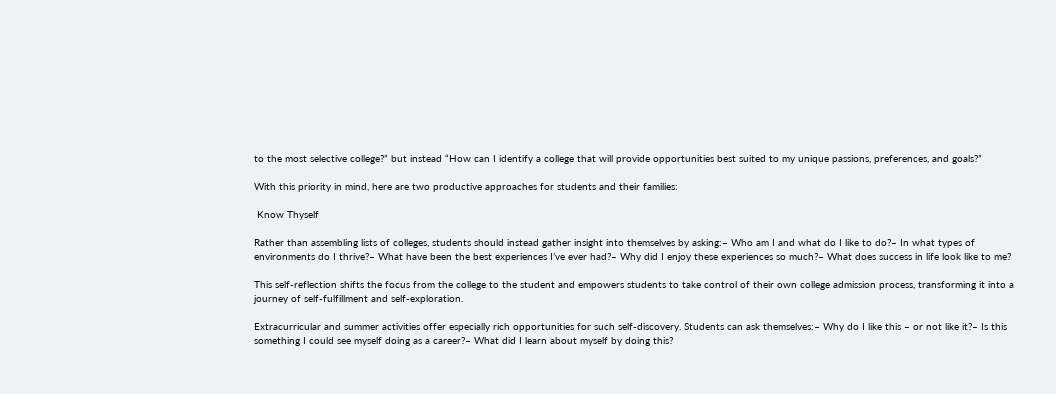to the most selective college?” but instead “How can I identify a college that will provide opportunities best suited to my unique passions, preferences, and goals?”

With this priority in mind, here are two productive approaches for students and their families:

 Know Thyself

Rather than assembling lists of colleges, students should instead gather insight into themselves by asking:– Who am I and what do I like to do?– In what types of environments do I thrive?– What have been the best experiences I’ve ever had?– Why did I enjoy these experiences so much?– What does success in life look like to me?

This self-reflection shifts the focus from the college to the student and empowers students to take control of their own college admission process, transforming it into a journey of self-fulfillment and self-exploration.

Extracurricular and summer activities offer especially rich opportunities for such self-discovery. Students can ask themselves:– Why do I like this – or not like it?– Is this something I could see myself doing as a career?– What did I learn about myself by doing this?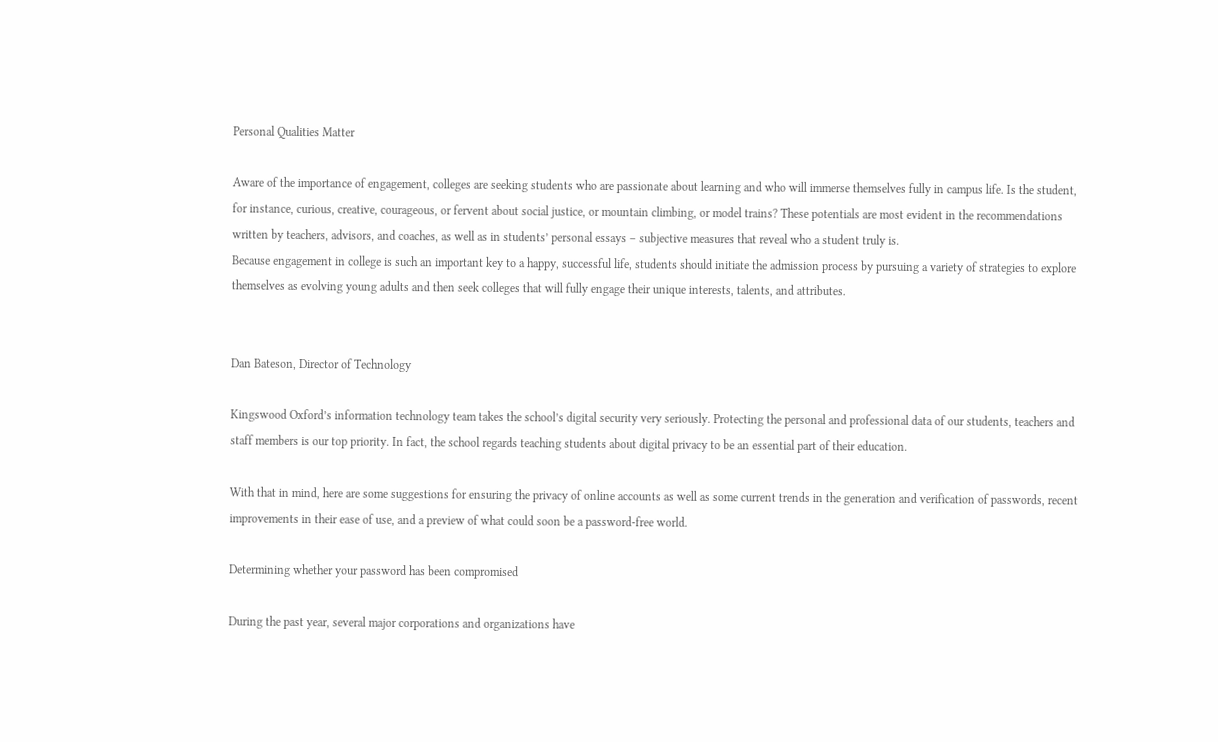Personal Qualities Matter

Aware of the importance of engagement, colleges are seeking students who are passionate about learning and who will immerse themselves fully in campus life. Is the student, for instance, curious, creative, courageous, or fervent about social justice, or mountain climbing, or model trains? These potentials are most evident in the recommendations written by teachers, advisors, and coaches, as well as in students’ personal essays – subjective measures that reveal who a student truly is.
Because engagement in college is such an important key to a happy, successful life, students should initiate the admission process by pursuing a variety of strategies to explore themselves as evolving young adults and then seek colleges that will fully engage their unique interests, talents, and attributes.


Dan Bateson, Director of Technology

Kingswood Oxford’s information technology team takes the school’s digital security very seriously. Protecting the personal and professional data of our students, teachers and staff members is our top priority. In fact, the school regards teaching students about digital privacy to be an essential part of their education.

With that in mind, here are some suggestions for ensuring the privacy of online accounts as well as some current trends in the generation and verification of passwords, recent improvements in their ease of use, and a preview of what could soon be a password-free world.

Determining whether your password has been compromised

During the past year, several major corporations and organizations have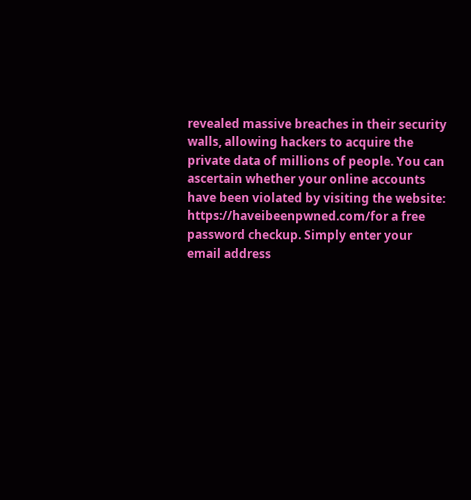revealed massive breaches in their security walls, allowing hackers to acquire the private data of millions of people. You can ascertain whether your online accounts have been violated by visiting the website: https://haveibeenpwned.com/for a free password checkup. Simply enter your email address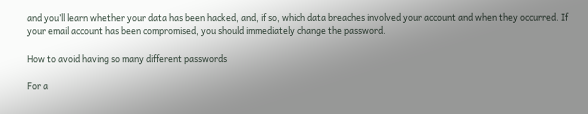and you’ll learn whether your data has been hacked, and, if so, which data breaches involved your account and when they occurred. If your email account has been compromised, you should immediately change the password.

How to avoid having so many different passwords

For a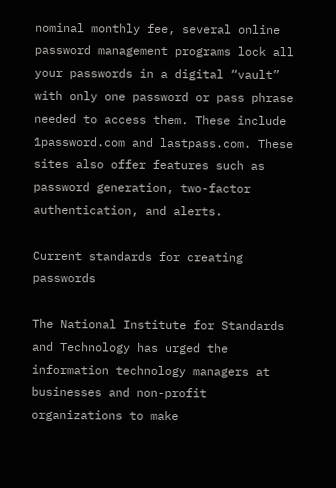nominal monthly fee, several online password management programs lock all your passwords in a digital “vault” with only one password or pass phrase needed to access them. These include 1password.com and lastpass.com. These sites also offer features such as password generation, two-factor authentication, and alerts.

Current standards for creating passwords

The National Institute for Standards and Technology has urged the information technology managers at businesses and non-profit organizations to make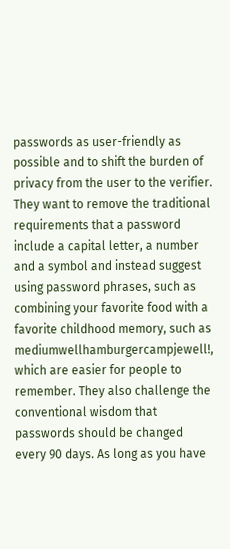passwords as user-friendly as possible and to shift the burden of privacy from the user to the verifier. They want to remove the traditional requirements that a password include a capital letter, a number and a symbol and instead suggest using password phrases, such as combining your favorite food with a favorite childhood memory, such as mediumwellhamburgercampjewell!, which are easier for people to remember. They also challenge the conventional wisdom that passwords should be changed every 90 days. As long as you have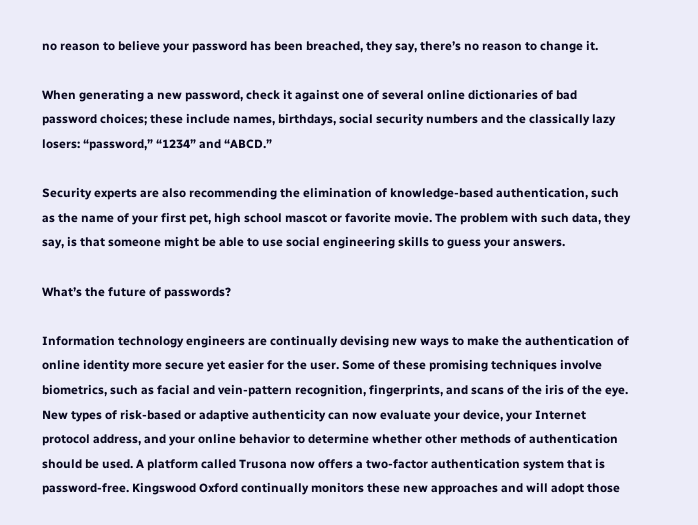no reason to believe your password has been breached, they say, there’s no reason to change it.

When generating a new password, check it against one of several online dictionaries of bad password choices; these include names, birthdays, social security numbers and the classically lazy losers: “password,” “1234” and “ABCD.”

Security experts are also recommending the elimination of knowledge-based authentication, such as the name of your first pet, high school mascot or favorite movie. The problem with such data, they say, is that someone might be able to use social engineering skills to guess your answers.

What’s the future of passwords?

Information technology engineers are continually devising new ways to make the authentication of online identity more secure yet easier for the user. Some of these promising techniques involve biometrics, such as facial and vein-pattern recognition, fingerprints, and scans of the iris of the eye. New types of risk-based or adaptive authenticity can now evaluate your device, your Internet protocol address, and your online behavior to determine whether other methods of authentication should be used. A platform called Trusona now offers a two-factor authentication system that is password-free. Kingswood Oxford continually monitors these new approaches and will adopt those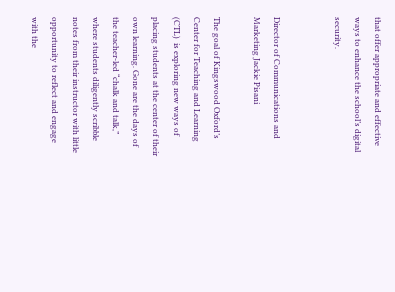that offer appropriate and effective ways to enhance the school’s digital security.


Director of Communications and Marketing Jackie Pisani

The goal of Kingswood Oxford’s Center for Teaching and Learning (CTL)  is exploring new ways of placing students at the center of their own learning. Gone are the days of the teacher-led “chalk and talk,” where students diligently scribble notes from their instructor with little opportunity to reflect and engage with the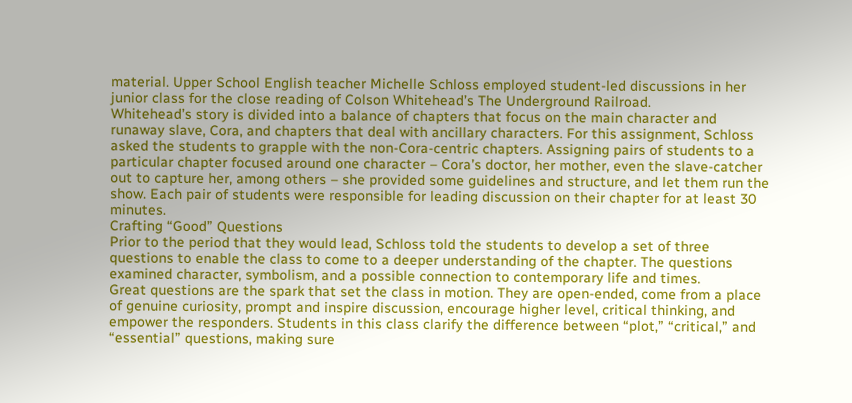material. Upper School English teacher Michelle Schloss employed student-led discussions in her junior class for the close reading of Colson Whitehead’s The Underground Railroad.
Whitehead’s story is divided into a balance of chapters that focus on the main character and runaway slave, Cora, and chapters that deal with ancillary characters. For this assignment, Schloss asked the students to grapple with the non-Cora-centric chapters. Assigning pairs of students to a particular chapter focused around one character – Cora’s doctor, her mother, even the slave-catcher out to capture her, among others – she provided some guidelines and structure, and let them run the show. Each pair of students were responsible for leading discussion on their chapter for at least 30 minutes.
Crafting “Good” Questions
Prior to the period that they would lead, Schloss told the students to develop a set of three questions to enable the class to come to a deeper understanding of the chapter. The questions examined character, symbolism, and a possible connection to contemporary life and times.
Great questions are the spark that set the class in motion. They are open-ended, come from a place of genuine curiosity, prompt and inspire discussion, encourage higher level, critical thinking, and empower the responders. Students in this class clarify the difference between “plot,” “critical,” and “essential” questions, making sure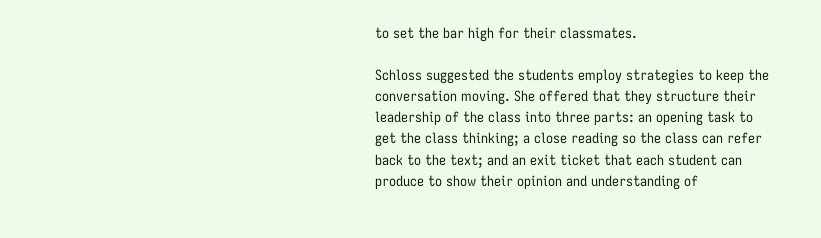to set the bar high for their classmates.

Schloss suggested the students employ strategies to keep the conversation moving. She offered that they structure their leadership of the class into three parts: an opening task to get the class thinking; a close reading so the class can refer back to the text; and an exit ticket that each student can produce to show their opinion and understanding of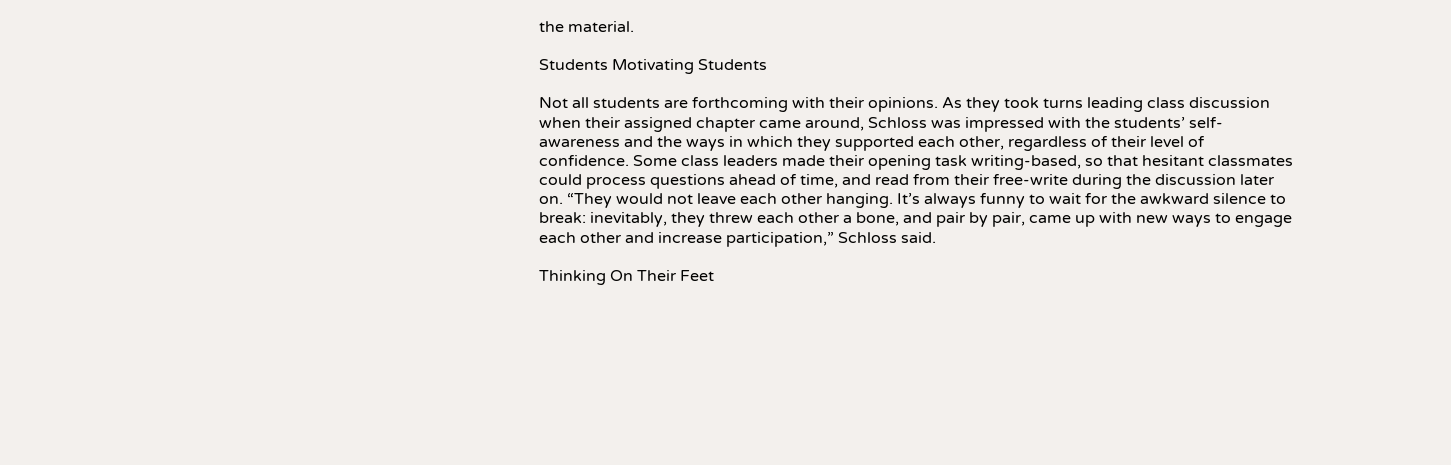the material.

Students Motivating Students

Not all students are forthcoming with their opinions. As they took turns leading class discussion when their assigned chapter came around, Schloss was impressed with the students’ self-awareness and the ways in which they supported each other, regardless of their level of confidence. Some class leaders made their opening task writing-based, so that hesitant classmates could process questions ahead of time, and read from their free-write during the discussion later on. “They would not leave each other hanging. It’s always funny to wait for the awkward silence to break: inevitably, they threw each other a bone, and pair by pair, came up with new ways to engage each other and increase participation,” Schloss said.

Thinking On Their Feet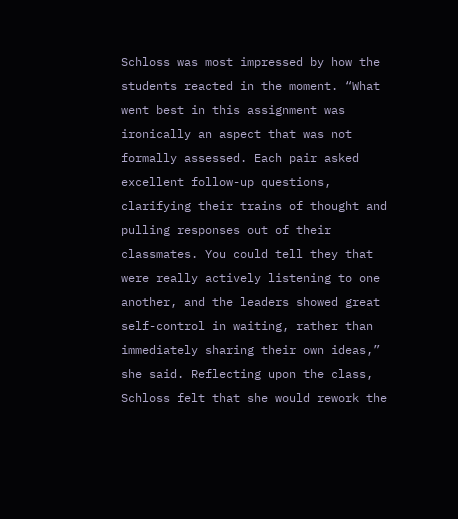Schloss was most impressed by how the students reacted in the moment. “What went best in this assignment was ironically an aspect that was not formally assessed. Each pair asked excellent follow-up questions, clarifying their trains of thought and pulling responses out of their classmates. You could tell they that were really actively listening to one another, and the leaders showed great self-control in waiting, rather than immediately sharing their own ideas,” she said. Reflecting upon the class, Schloss felt that she would rework the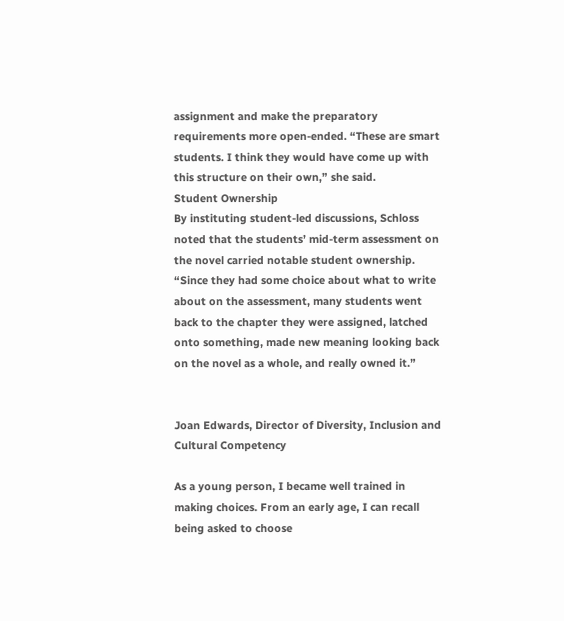assignment and make the preparatory requirements more open-ended. “These are smart students. I think they would have come up with this structure on their own,” she said.
Student Ownership
By instituting student-led discussions, Schloss noted that the students’ mid-term assessment on the novel carried notable student ownership. “Since they had some choice about what to write about on the assessment, many students went back to the chapter they were assigned, latched onto something, made new meaning looking back on the novel as a whole, and really owned it.”


Joan Edwards, Director of Diversity, Inclusion and Cultural Competency

As a young person, I became well trained in making choices. From an early age, I can recall being asked to choose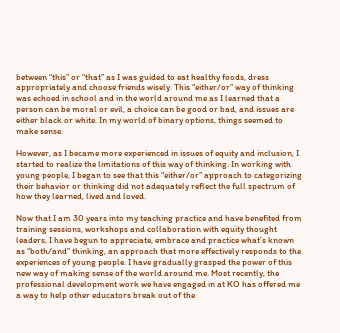between “this” or “that” as I was guided to eat healthy foods, dress appropriately and choose friends wisely. This “either/or” way of thinking was echoed in school and in the world around me as I learned that a person can be moral or evil, a choice can be good or bad, and issues are either black or white. In my world of binary options, things seemed to make sense.

However, as I became more experienced in issues of equity and inclusion, I started to realize the limitations of this way of thinking. In working with young people, I began to see that this “either/or” approach to categorizing their behavior or thinking did not adequately reflect the full spectrum of how they learned, lived and loved.

Now that I am 30 years into my teaching practice and have benefited from training sessions, workshops and collaboration with equity thought leaders, I have begun to appreciate, embrace and practice what’s known as “both/and” thinking, an approach that more effectively responds to the experiences of young people. I have gradually grasped the power of this new way of making sense of the world around me. Most recently, the professional development work we have engaged in at KO has offered me a way to help other educators break out of the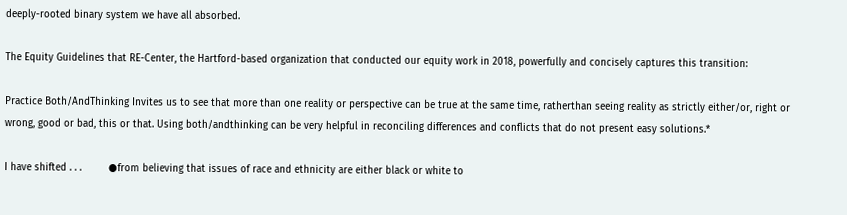deeply-rooted binary system we have all absorbed.

The Equity Guidelines that RE-Center, the Hartford-based organization that conducted our equity work in 2018, powerfully and concisely captures this transition:

Practice Both/AndThinking Invites us to see that more than one reality or perspective can be true at the same time, ratherthan seeing reality as strictly either/or, right or wrong, good or bad, this or that. Using both/andthinking can be very helpful in reconciling differences and conflicts that do not present easy solutions.*

I have shifted . . .         ●from believing that issues of race and ethnicity are either black or white to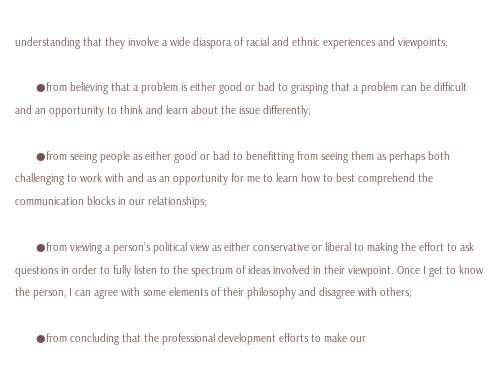understanding that they involve a wide diaspora of racial and ethnic experiences and viewpoints;

       ●from believing that a problem is either good or bad to grasping that a problem can be difficult and an opportunity to think and learn about the issue differently;

       ●from seeing people as either good or bad to benefitting from seeing them as perhaps both challenging to work with and as an opportunity for me to learn how to best comprehend the communication blocks in our relationships;

       ●from viewing a person’s political view as either conservative or liberal to making the effort to ask questions in order to fully listen to the spectrum of ideas involved in their viewpoint. Once I get to know the person, I can agree with some elements of their philosophy and disagree with others;

       ●from concluding that the professional development efforts to make our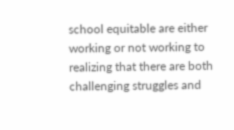school equitable are either working or not working to realizing that there are both challenging struggles and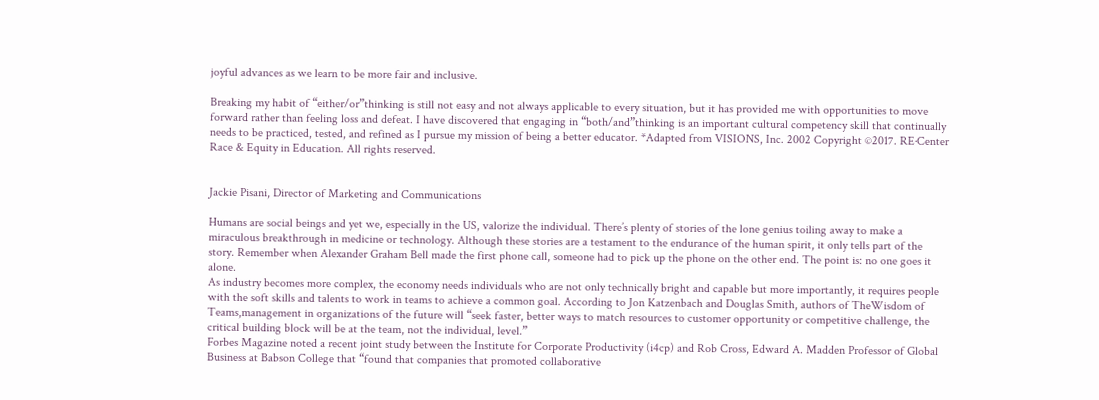joyful advances as we learn to be more fair and inclusive.

Breaking my habit of “either/or”thinking is still not easy and not always applicable to every situation, but it has provided me with opportunities to move forward rather than feeling loss and defeat. I have discovered that engaging in “both/and”thinking is an important cultural competency skill that continually needs to be practiced, tested, and refined as I pursue my mission of being a better educator. *Adapted from VISIONS, Inc. 2002 Copyright ©2017. RE·Center Race & Equity in Education. All rights reserved.


Jackie Pisani, Director of Marketing and Communications

Humans are social beings and yet we, especially in the US, valorize the individual. There’s plenty of stories of the lone genius toiling away to make a miraculous breakthrough in medicine or technology. Although these stories are a testament to the endurance of the human spirit, it only tells part of the story. Remember when Alexander Graham Bell made the first phone call, someone had to pick up the phone on the other end. The point is: no one goes it alone.
As industry becomes more complex, the economy needs individuals who are not only technically bright and capable but more importantly, it requires people with the soft skills and talents to work in teams to achieve a common goal. According to Jon Katzenbach and Douglas Smith, authors of TheWisdom of Teams,management in organizations of the future will “seek faster, better ways to match resources to customer opportunity or competitive challenge, the critical building block will be at the team, not the individual, level.”
Forbes Magazine noted a recent joint study between the Institute for Corporate Productivity (i4cp) and Rob Cross, Edward A. Madden Professor of Global Business at Babson College that “found that companies that promoted collaborative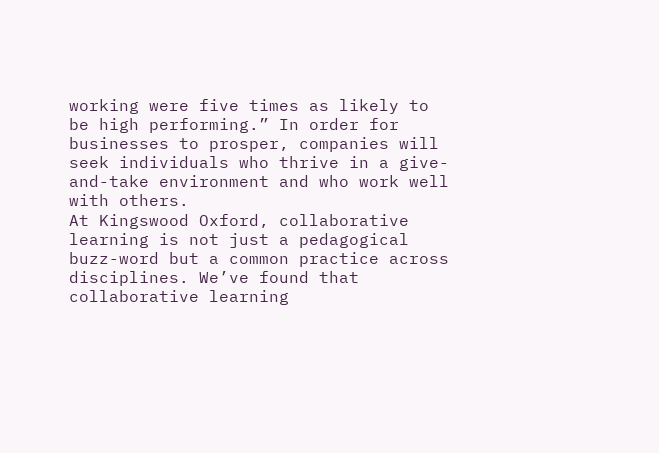working were five times as likely to be high performing.” In order for businesses to prosper, companies will seek individuals who thrive in a give-and-take environment and who work well with others.
At Kingswood Oxford, collaborative learning is not just a pedagogical buzz-word but a common practice across disciplines. We’ve found that collaborative learning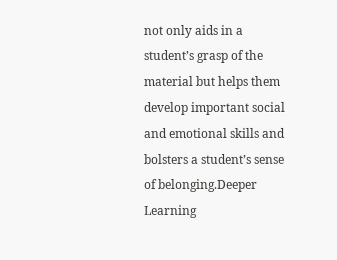not only aids in a student’s grasp of the material but helps them develop important social and emotional skills and bolsters a student’s sense of belonging.Deeper Learning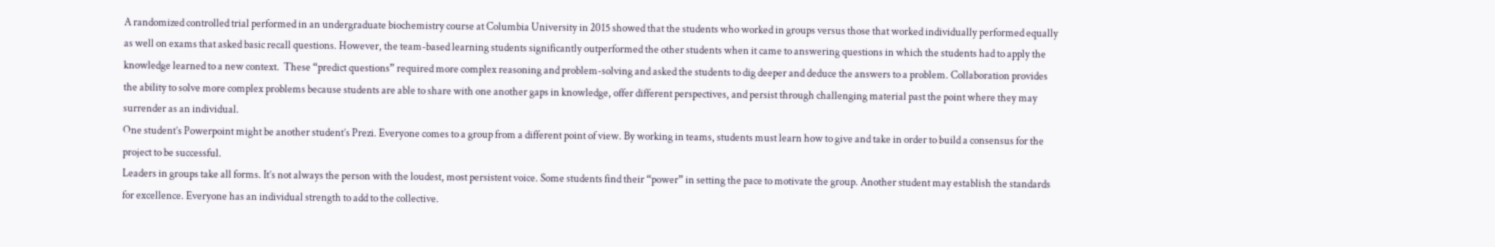A randomized controlled trial performed in an undergraduate biochemistry course at Columbia University in 2015 showed that the students who worked in groups versus those that worked individually performed equally as well on exams that asked basic recall questions. However, the team-based learning students significantly outperformed the other students when it came to answering questions in which the students had to apply the knowledge learned to a new context.  These “predict questions” required more complex reasoning and problem-solving and asked the students to dig deeper and deduce the answers to a problem. Collaboration provides the ability to solve more complex problems because students are able to share with one another gaps in knowledge, offer different perspectives, and persist through challenging material past the point where they may surrender as an individual.
One student’s Powerpoint might be another student’s Prezi. Everyone comes to a group from a different point of view. By working in teams, students must learn how to give and take in order to build a consensus for the project to be successful.
Leaders in groups take all forms. It’s not always the person with the loudest, most persistent voice. Some students find their “power” in setting the pace to motivate the group. Another student may establish the standards for excellence. Everyone has an individual strength to add to the collective.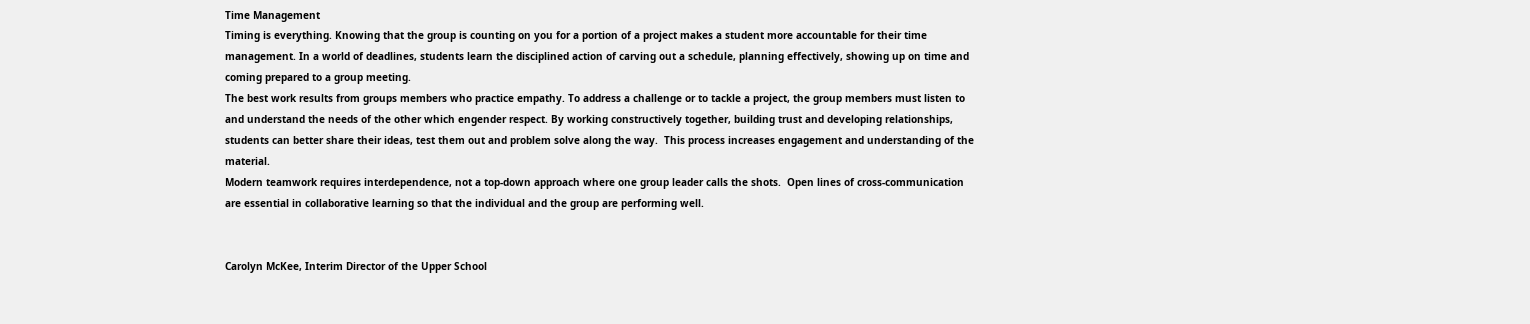Time Management
Timing is everything. Knowing that the group is counting on you for a portion of a project makes a student more accountable for their time management. In a world of deadlines, students learn the disciplined action of carving out a schedule, planning effectively, showing up on time and coming prepared to a group meeting.
The best work results from groups members who practice empathy. To address a challenge or to tackle a project, the group members must listen to and understand the needs of the other which engender respect. By working constructively together, building trust and developing relationships, students can better share their ideas, test them out and problem solve along the way.  This process increases engagement and understanding of the material.
Modern teamwork requires interdependence, not a top-down approach where one group leader calls the shots.  Open lines of cross-communication are essential in collaborative learning so that the individual and the group are performing well.


Carolyn McKee, Interim Director of the Upper School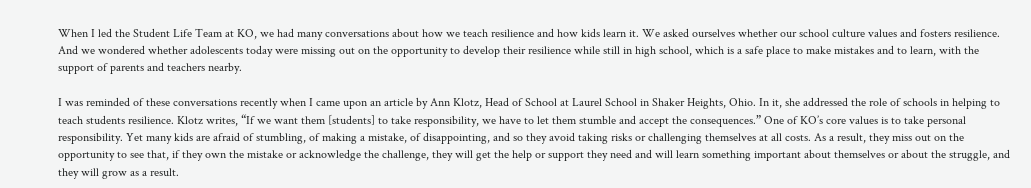When I led the Student Life Team at KO, we had many conversations about how we teach resilience and how kids learn it. We asked ourselves whether our school culture values and fosters resilience. And we wondered whether adolescents today were missing out on the opportunity to develop their resilience while still in high school, which is a safe place to make mistakes and to learn, with the support of parents and teachers nearby.

I was reminded of these conversations recently when I came upon an article by Ann Klotz, Head of School at Laurel School in Shaker Heights, Ohio. In it, she addressed the role of schools in helping to teach students resilience. Klotz writes, “If we want them [students] to take responsibility, we have to let them stumble and accept the consequences.” One of KO’s core values is to take personal responsibility. Yet many kids are afraid of stumbling, of making a mistake, of disappointing, and so they avoid taking risks or challenging themselves at all costs. As a result, they miss out on the opportunity to see that, if they own the mistake or acknowledge the challenge, they will get the help or support they need and will learn something important about themselves or about the struggle, and they will grow as a result.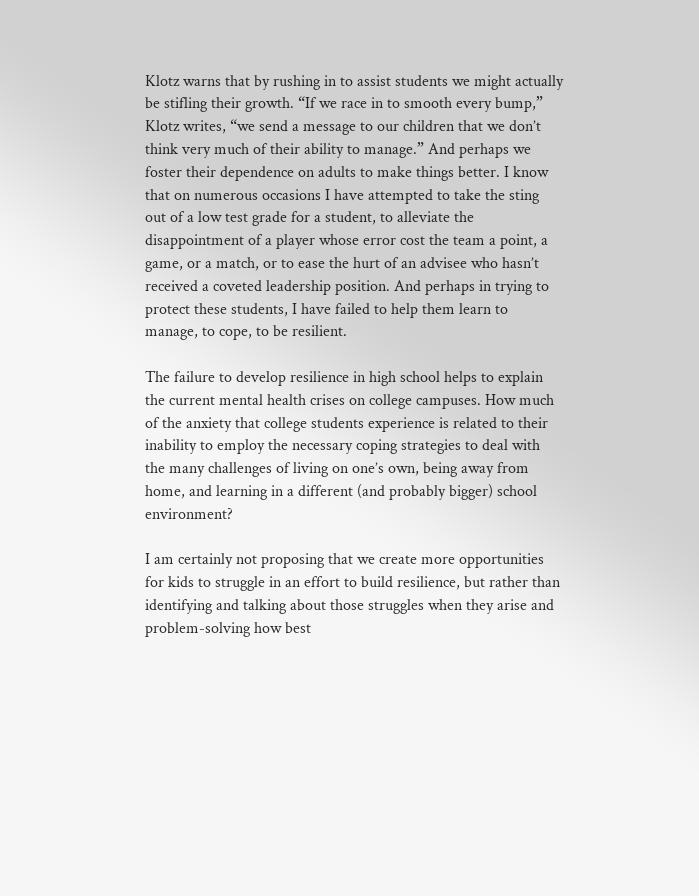Klotz warns that by rushing in to assist students we might actually be stifling their growth. “If we race in to smooth every bump,” Klotz writes, “we send a message to our children that we don’t think very much of their ability to manage.” And perhaps we foster their dependence on adults to make things better. I know that on numerous occasions I have attempted to take the sting out of a low test grade for a student, to alleviate the disappointment of a player whose error cost the team a point, a game, or a match, or to ease the hurt of an advisee who hasn’t received a coveted leadership position. And perhaps in trying to protect these students, I have failed to help them learn to manage, to cope, to be resilient.

The failure to develop resilience in high school helps to explain the current mental health crises on college campuses. How much of the anxiety that college students experience is related to their inability to employ the necessary coping strategies to deal with the many challenges of living on one’s own, being away from home, and learning in a different (and probably bigger) school environment?

I am certainly not proposing that we create more opportunities for kids to struggle in an effort to build resilience, but rather than identifying and talking about those struggles when they arise and problem-solving how best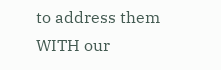to address them WITH our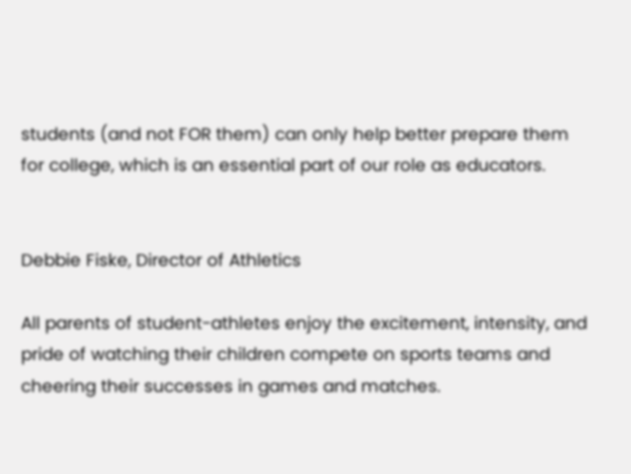students (and not FOR them) can only help better prepare them for college, which is an essential part of our role as educators.


Debbie Fiske, Director of Athletics

All parents of student-athletes enjoy the excitement, intensity, and pride of watching their children compete on sports teams and cheering their successes in games and matches.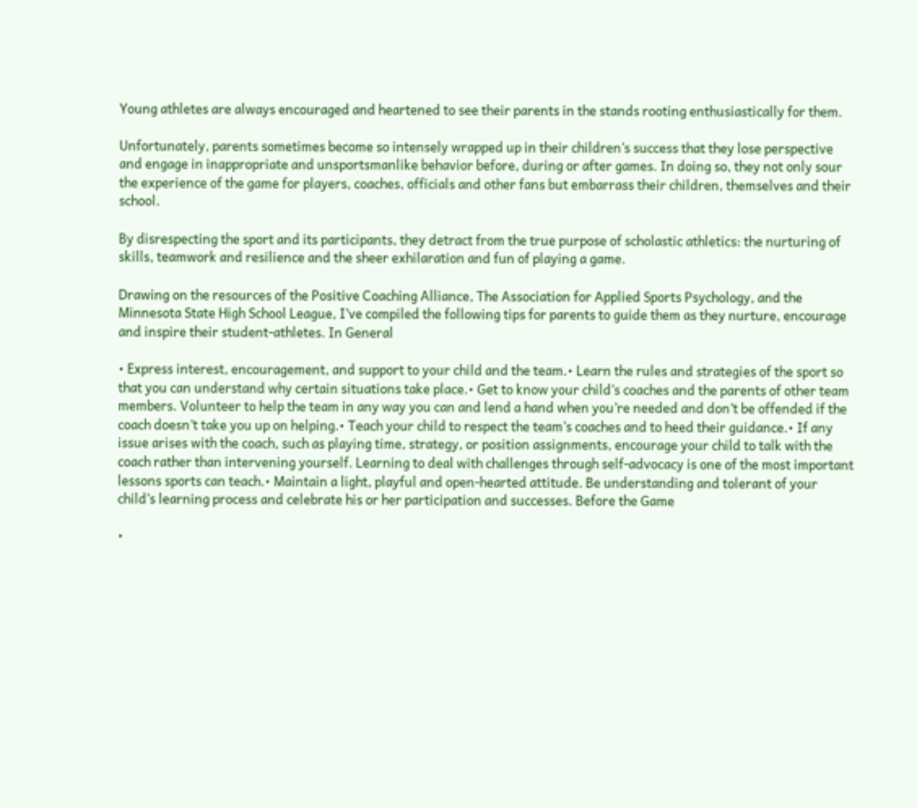Young athletes are always encouraged and heartened to see their parents in the stands rooting enthusiastically for them.

Unfortunately, parents sometimes become so intensely wrapped up in their children’s success that they lose perspective and engage in inappropriate and unsportsmanlike behavior before, during or after games. In doing so, they not only sour the experience of the game for players, coaches, officials and other fans but embarrass their children, themselves and their school.

By disrespecting the sport and its participants, they detract from the true purpose of scholastic athletics: the nurturing of skills, teamwork and resilience and the sheer exhilaration and fun of playing a game.

Drawing on the resources of the Positive Coaching Alliance, The Association for Applied Sports Psychology, and the Minnesota State High School League, I’ve compiled the following tips for parents to guide them as they nurture, encourage and inspire their student-athletes. In General

• Express interest, encouragement, and support to your child and the team.• Learn the rules and strategies of the sport so that you can understand why certain situations take place.• Get to know your child’s coaches and the parents of other team members. Volunteer to help the team in any way you can and lend a hand when you’re needed and don’t be offended if the coach doesn’t take you up on helping.• Teach your child to respect the team’s coaches and to heed their guidance.• If any issue arises with the coach, such as playing time, strategy, or position assignments, encourage your child to talk with the coach rather than intervening yourself. Learning to deal with challenges through self-advocacy is one of the most important lessons sports can teach.• Maintain a light, playful and open-hearted attitude. Be understanding and tolerant of your child’s learning process and celebrate his or her participation and successes. Before the Game

•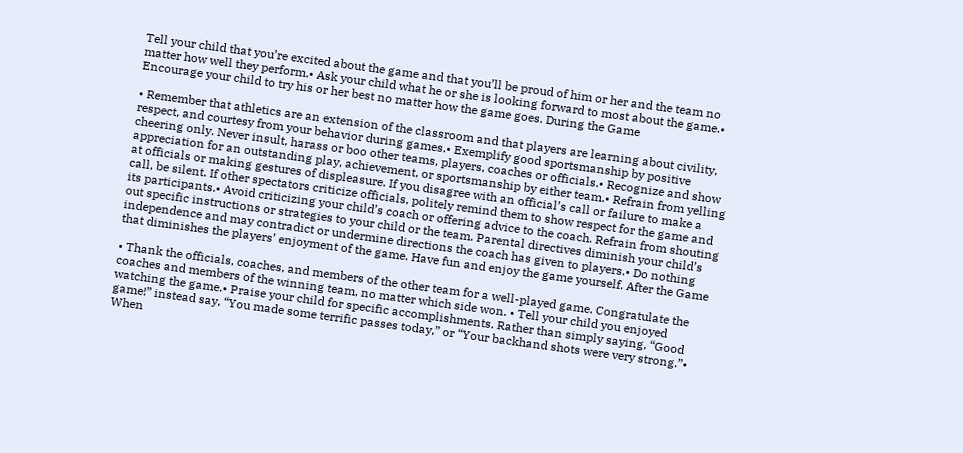Tell your child that you’re excited about the game and that you’ll be proud of him or her and the team no matter how well they perform.• Ask your child what he or she is looking forward to most about the game.• Encourage your child to try his or her best no matter how the game goes. During the Game

• Remember that athletics are an extension of the classroom and that players are learning about civility, respect, and courtesy from your behavior during games.• Exemplify good sportsmanship by positive cheering only. Never insult, harass or boo other teams, players, coaches or officials.• Recognize and show appreciation for an outstanding play, achievement, or sportsmanship by either team.• Refrain from yelling at officials or making gestures of displeasure. If you disagree with an official’s call or failure to make a call, be silent. If other spectators criticize officials, politely remind them to show respect for the game and its participants.• Avoid criticizing your child’s coach or offering advice to the coach. Refrain from shouting out specific instructions or strategies to your child or the team. Parental directives diminish your child’s independence and may contradict or undermine directions the coach has given to players.• Do nothing that diminishes the players’ enjoyment of the game. Have fun and enjoy the game yourself. After the Game

• Thank the officials, coaches, and members of the other team for a well-played game. Congratulate the coaches and members of the winning team, no matter which side won. • Tell your child you enjoyed watching the game.• Praise your child for specific accomplishments. Rather than simply saying, “Good game!” instead say, “You made some terrific passes today,” or “Your backhand shots were very strong.”• When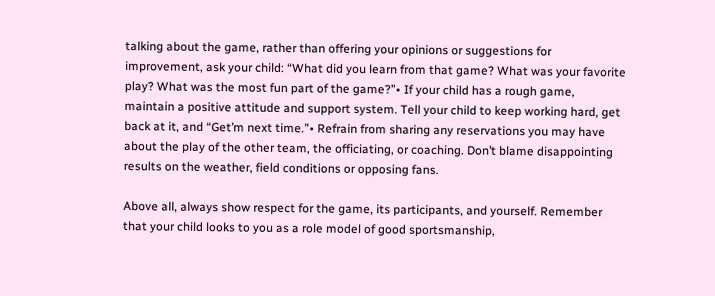talking about the game, rather than offering your opinions or suggestions for improvement, ask your child: “What did you learn from that game? What was your favorite play? What was the most fun part of the game?”• If your child has a rough game, maintain a positive attitude and support system. Tell your child to keep working hard, get back at it, and “Get’m next time.”• Refrain from sharing any reservations you may have about the play of the other team, the officiating, or coaching. Don’t blame disappointing results on the weather, field conditions or opposing fans.

Above all, always show respect for the game, its participants, and yourself. Remember that your child looks to you as a role model of good sportsmanship,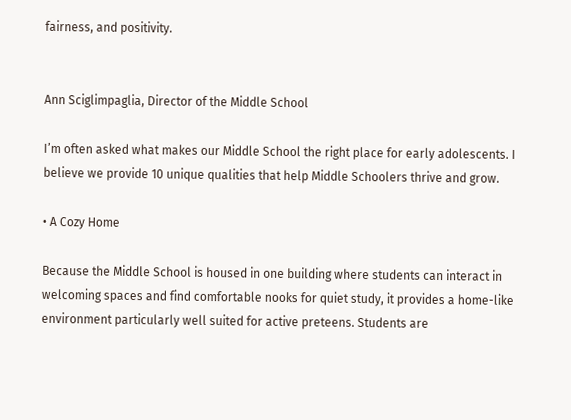fairness, and positivity.


Ann Sciglimpaglia, Director of the Middle School

I’m often asked what makes our Middle School the right place for early adolescents. I believe we provide 10 unique qualities that help Middle Schoolers thrive and grow.

• A Cozy Home

Because the Middle School is housed in one building where students can interact in welcoming spaces and find comfortable nooks for quiet study, it provides a home-like environment particularly well suited for active preteens. Students are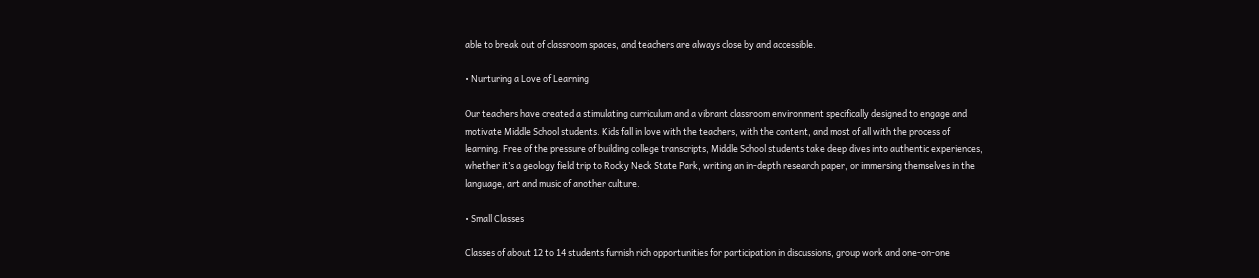able to break out of classroom spaces, and teachers are always close by and accessible.

• Nurturing a Love of Learning

Our teachers have created a stimulating curriculum and a vibrant classroom environment specifically designed to engage and motivate Middle School students. Kids fall in love with the teachers, with the content, and most of all with the process of learning. Free of the pressure of building college transcripts, Middle School students take deep dives into authentic experiences, whether it’s a geology field trip to Rocky Neck State Park, writing an in-depth research paper, or immersing themselves in the language, art and music of another culture.

• Small Classes

Classes of about 12 to 14 students furnish rich opportunities for participation in discussions, group work and one-on-one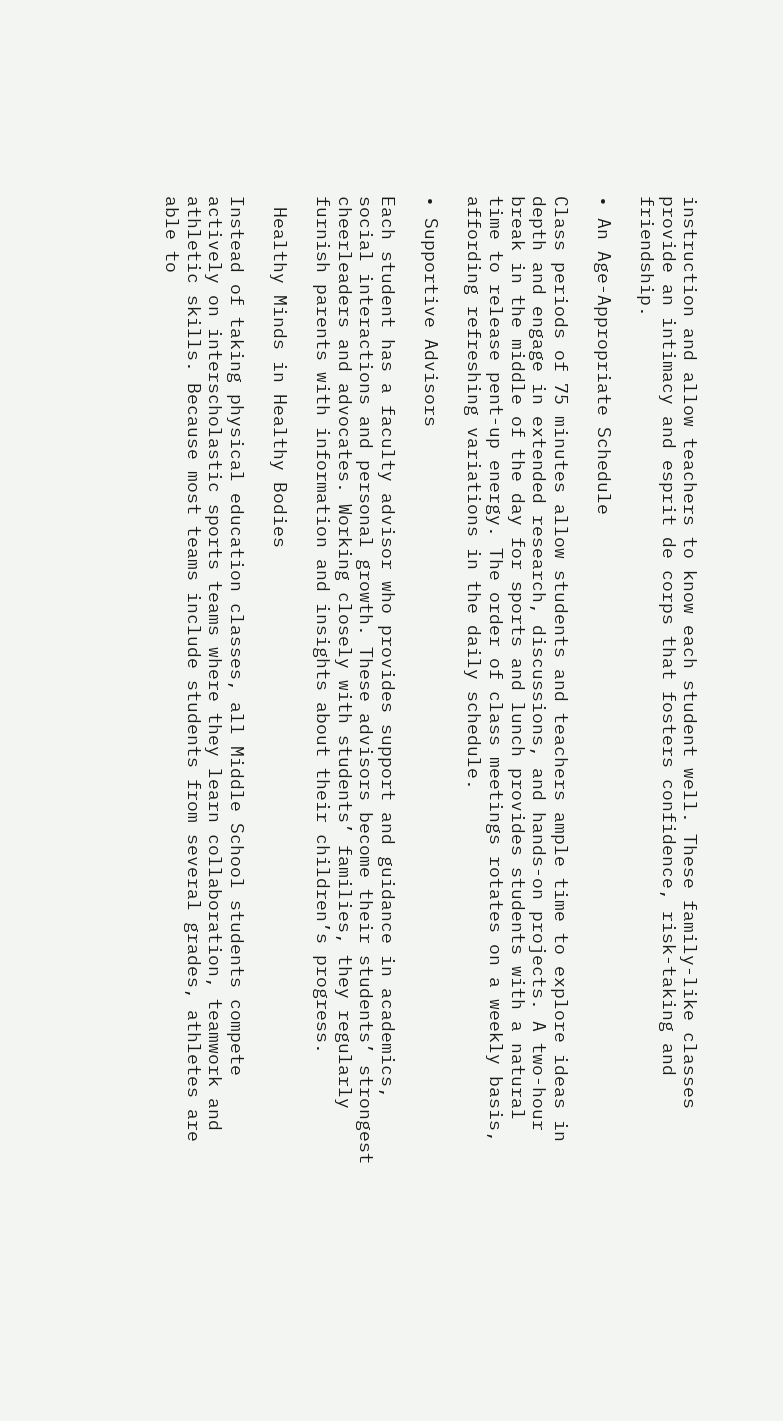instruction and allow teachers to know each student well. These family-like classes provide an intimacy and esprit de corps that fosters confidence, risk-taking and friendship.

• An Age-Appropriate Schedule

Class periods of 75 minutes allow students and teachers ample time to explore ideas in depth and engage in extended research, discussions, and hands-on projects. A two-hour break in the middle of the day for sports and lunch provides students with a natural time to release pent-up energy. The order of class meetings rotates on a weekly basis, affording refreshing variations in the daily schedule.

• Supportive Advisors

Each student has a faculty advisor who provides support and guidance in academics, social interactions and personal growth. These advisors become their students’ strongest cheerleaders and advocates. Working closely with students’ families, they regularly furnish parents with information and insights about their children’s progress.

 Healthy Minds in Healthy Bodies

Instead of taking physical education classes, all Middle School students compete actively on interscholastic sports teams where they learn collaboration, teamwork and athletic skills. Because most teams include students from several grades, athletes are able to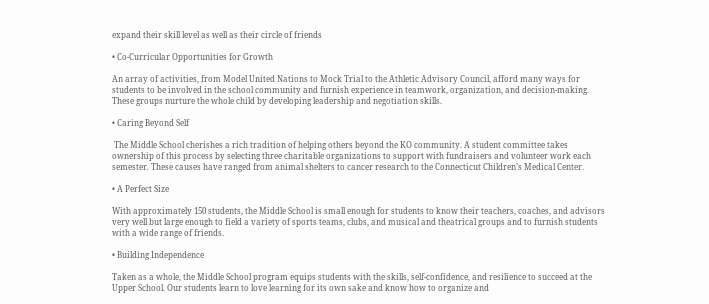expand their skill level as well as their circle of friends

• Co-Curricular Opportunities for Growth

An array of activities, from Model United Nations to Mock Trial to the Athletic Advisory Council, afford many ways for students to be involved in the school community and furnish experience in teamwork, organization, and decision-making. These groups nurture the whole child by developing leadership and negotiation skills.

• Caring Beyond Self

 The Middle School cherishes a rich tradition of helping others beyond the KO community. A student committee takes ownership of this process by selecting three charitable organizations to support with fundraisers and volunteer work each semester. These causes have ranged from animal shelters to cancer research to the Connecticut Children’s Medical Center.

• A Perfect Size

With approximately 150 students, the Middle School is small enough for students to know their teachers, coaches, and advisors very well but large enough to field a variety of sports teams, clubs, and musical and theatrical groups and to furnish students with a wide range of friends.

• Building Independence

Taken as a whole, the Middle School program equips students with the skills, self-confidence, and resilience to succeed at the Upper School. Our students learn to love learning for its own sake and know how to organize and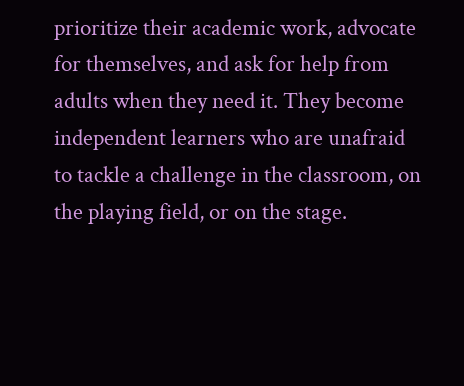prioritize their academic work, advocate for themselves, and ask for help from adults when they need it. They become independent learners who are unafraid to tackle a challenge in the classroom, on the playing field, or on the stage.